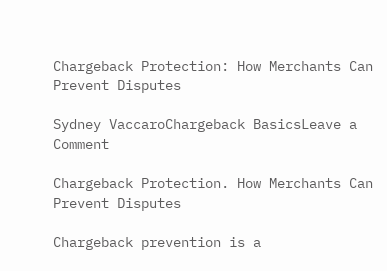Chargeback Protection: How Merchants Can Prevent Disputes

Sydney VaccaroChargeback BasicsLeave a Comment

Chargeback Protection. How Merchants Can Prevent Disputes

Chargeback prevention is a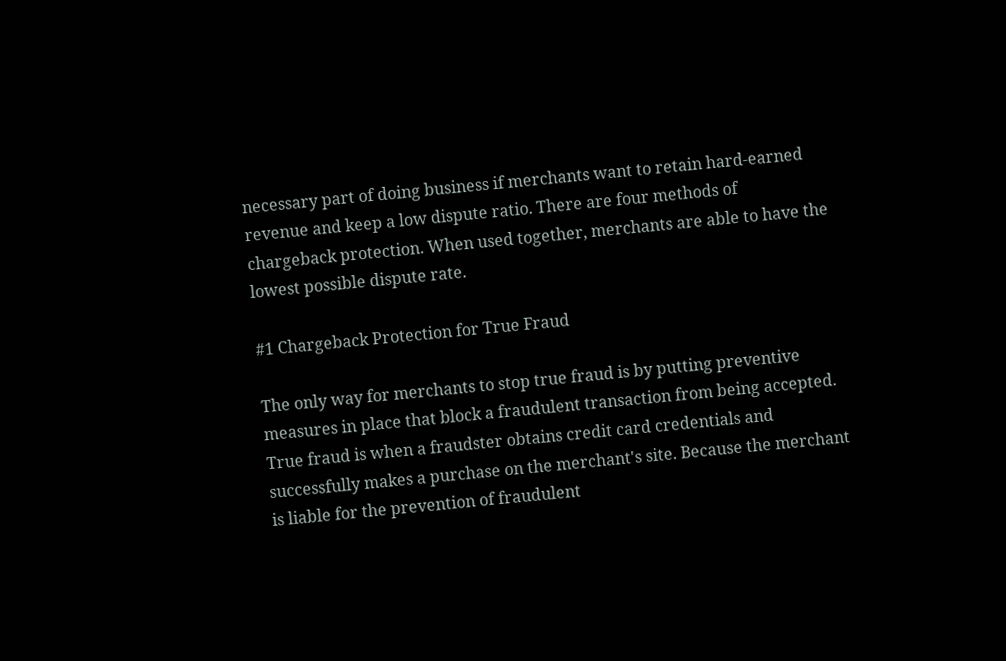necessary part of doing business if merchants want to retain hard-earned revenue and keep a low dispute ratio. There are four methods of chargeback protection. When used together, merchants are able to have the lowest possible dispute rate.

#1 Chargeback Protection for True Fraud

The only way for merchants to stop true fraud is by putting preventive measures in place that block a fraudulent transaction from being accepted. True fraud is when a fraudster obtains credit card credentials and successfully makes a purchase on the merchant's site. Because the merchant is liable for the prevention of fraudulent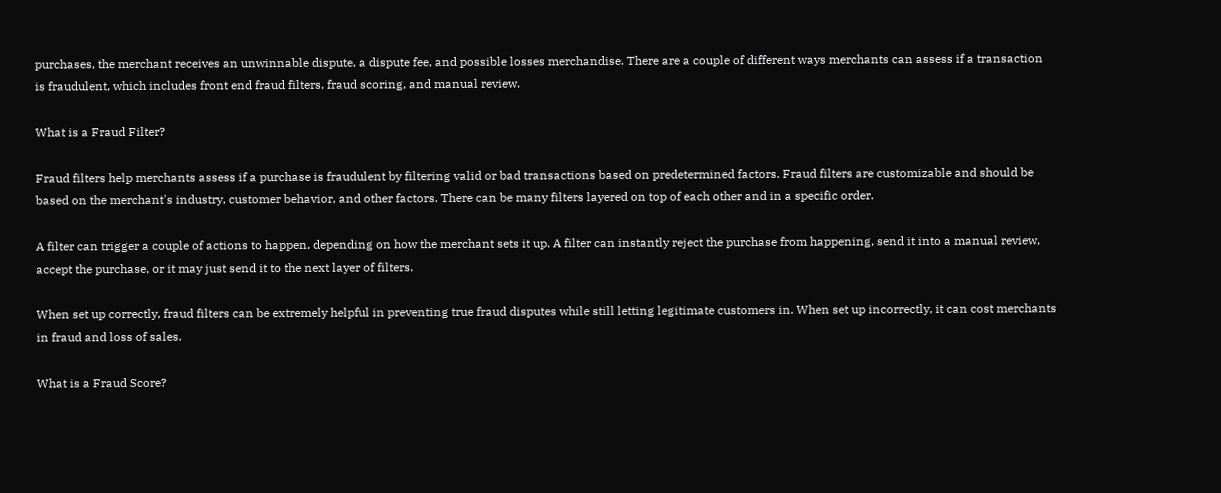purchases, the merchant receives an unwinnable dispute, a dispute fee, and possible losses merchandise. There are a couple of different ways merchants can assess if a transaction is fraudulent, which includes front end fraud filters, fraud scoring, and manual review.

What is a Fraud Filter?

Fraud filters help merchants assess if a purchase is fraudulent by filtering valid or bad transactions based on predetermined factors. Fraud filters are customizable and should be based on the merchant's industry, customer behavior, and other factors. There can be many filters layered on top of each other and in a specific order.

A filter can trigger a couple of actions to happen, depending on how the merchant sets it up. A filter can instantly reject the purchase from happening, send it into a manual review, accept the purchase, or it may just send it to the next layer of filters.

When set up correctly, fraud filters can be extremely helpful in preventing true fraud disputes while still letting legitimate customers in. When set up incorrectly, it can cost merchants in fraud and loss of sales.

What is a Fraud Score?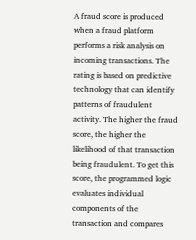A fraud score is produced when a fraud platform performs a risk analysis on incoming transactions. The rating is based on predictive technology that can identify patterns of fraudulent activity. The higher the fraud score, the higher the likelihood of that transaction being fraudulent. To get this score, the programmed logic evaluates individual components of the transaction and compares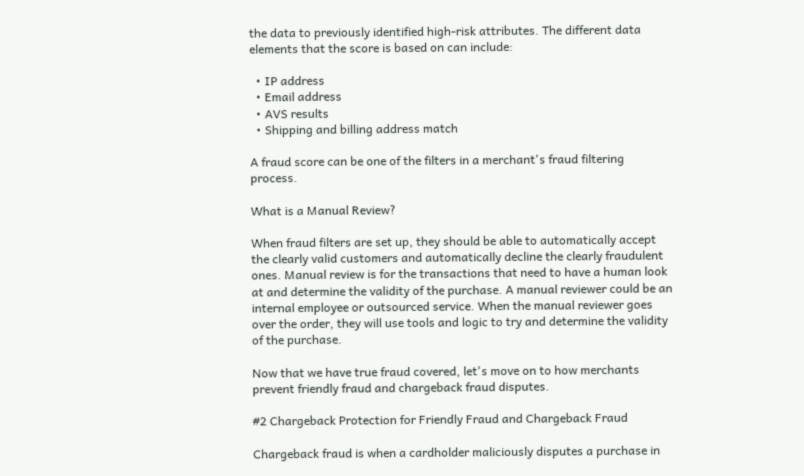the data to previously identified high-risk attributes. The different data elements that the score is based on can include:

  • IP address
  • Email address
  • AVS results
  • Shipping and billing address match

A fraud score can be one of the filters in a merchant's fraud filtering process.

What is a Manual Review?

When fraud filters are set up, they should be able to automatically accept the clearly valid customers and automatically decline the clearly fraudulent ones. Manual review is for the transactions that need to have a human look at and determine the validity of the purchase. A manual reviewer could be an internal employee or outsourced service. When the manual reviewer goes over the order, they will use tools and logic to try and determine the validity of the purchase.

Now that we have true fraud covered, let's move on to how merchants prevent friendly fraud and chargeback fraud disputes.

#2 Chargeback Protection for Friendly Fraud and Chargeback Fraud

Chargeback fraud is when a cardholder maliciously disputes a purchase in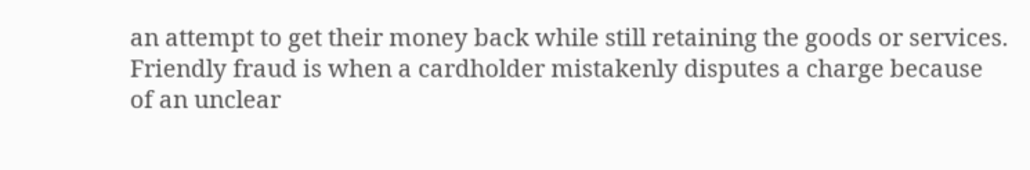an attempt to get their money back while still retaining the goods or services. Friendly fraud is when a cardholder mistakenly disputes a charge because of an unclear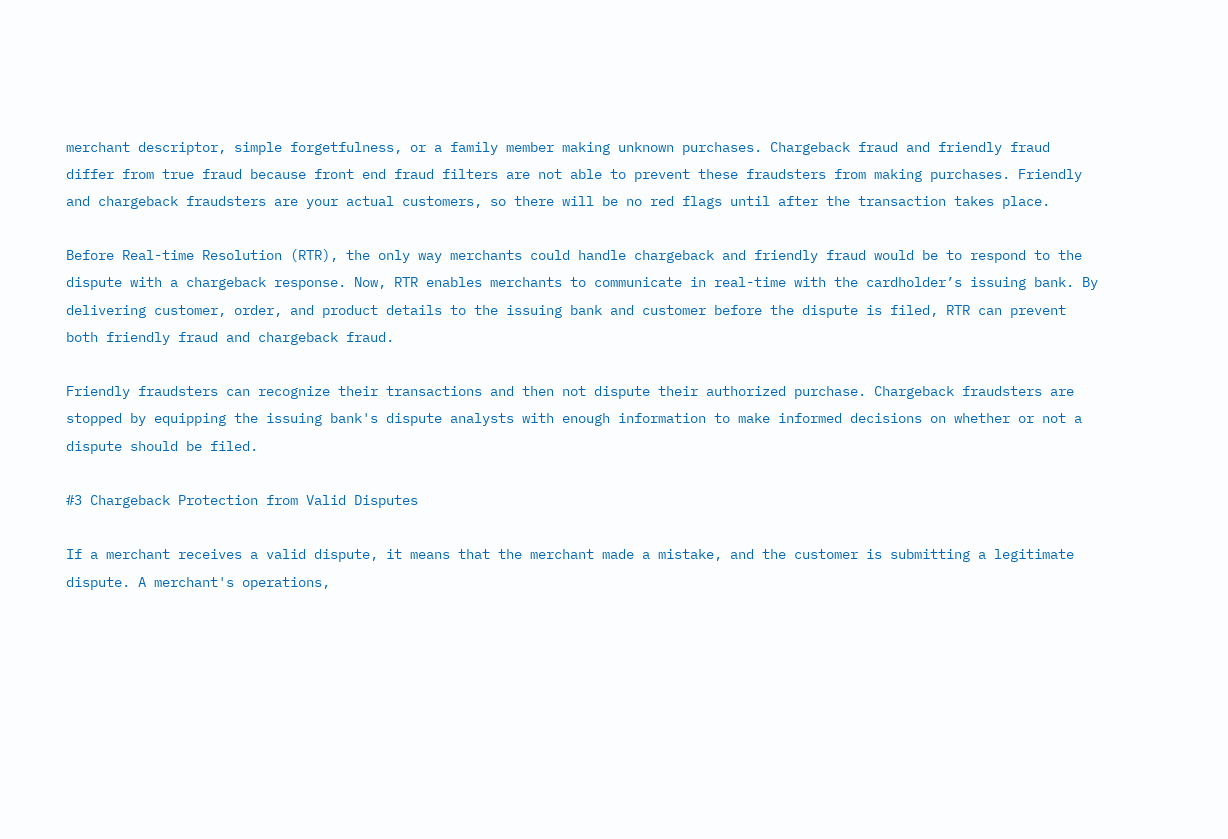merchant descriptor, simple forgetfulness, or a family member making unknown purchases. Chargeback fraud and friendly fraud differ from true fraud because front end fraud filters are not able to prevent these fraudsters from making purchases. Friendly and chargeback fraudsters are your actual customers, so there will be no red flags until after the transaction takes place.

Before Real-time Resolution (RTR), the only way merchants could handle chargeback and friendly fraud would be to respond to the dispute with a chargeback response. Now, RTR enables merchants to communicate in real-time with the cardholder’s issuing bank. By delivering customer, order, and product details to the issuing bank and customer before the dispute is filed, RTR can prevent both friendly fraud and chargeback fraud.

Friendly fraudsters can recognize their transactions and then not dispute their authorized purchase. Chargeback fraudsters are stopped by equipping the issuing bank's dispute analysts with enough information to make informed decisions on whether or not a dispute should be filed.

#3 Chargeback Protection from Valid Disputes

If a merchant receives a valid dispute, it means that the merchant made a mistake, and the customer is submitting a legitimate dispute. A merchant's operations,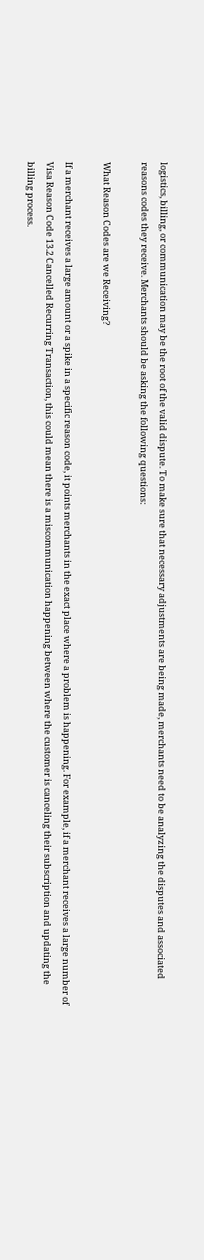logistics, billing, or communication may be the root of the valid dispute. To make sure that necessary adjustments are being made, merchants need to be analyzing the disputes and associated reasons codes they receive. Merchants should be asking the following questions:

What Reason Codes are we Receiving?

If a merchant receives a large amount or a spike in a specific reason code, it points merchants in the exact place where a problem is happening. For example, if a merchant receives a large number of Visa Reason Code 13.2 Cancelled Recurring Transaction, this could mean there is a miscommunication happening between where the customer is canceling their subscription and updating the billing process.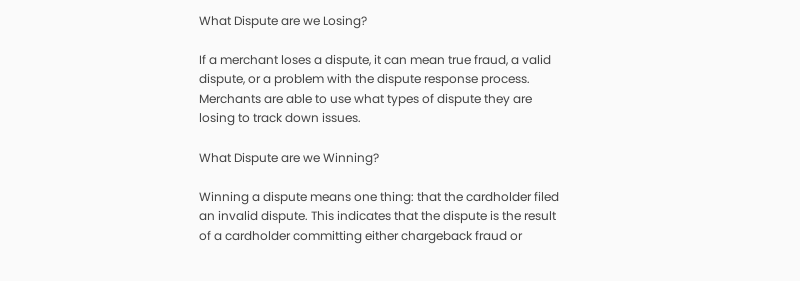What Dispute are we Losing?

If a merchant loses a dispute, it can mean true fraud, a valid dispute, or a problem with the dispute response process. Merchants are able to use what types of dispute they are losing to track down issues.

What Dispute are we Winning?

Winning a dispute means one thing: that the cardholder filed an invalid dispute. This indicates that the dispute is the result of a cardholder committing either chargeback fraud or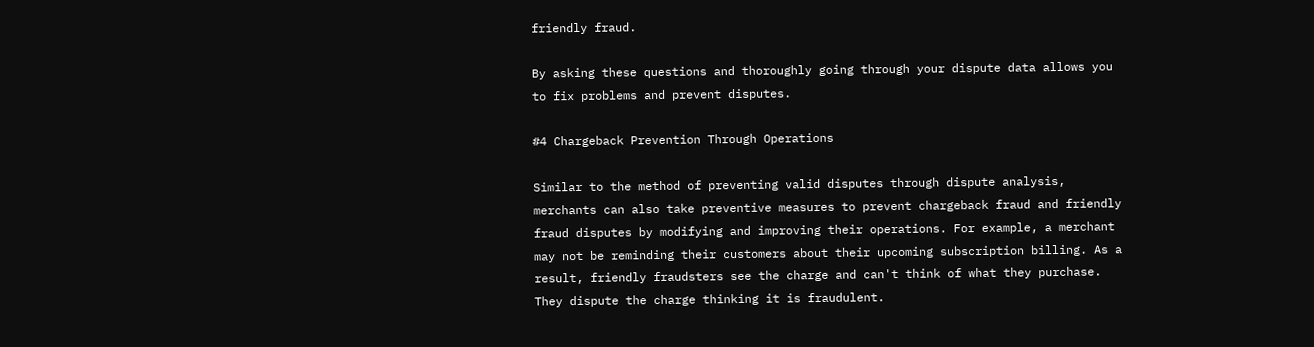friendly fraud.

By asking these questions and thoroughly going through your dispute data allows you to fix problems and prevent disputes.

#4 Chargeback Prevention Through Operations

Similar to the method of preventing valid disputes through dispute analysis, merchants can also take preventive measures to prevent chargeback fraud and friendly fraud disputes by modifying and improving their operations. For example, a merchant may not be reminding their customers about their upcoming subscription billing. As a result, friendly fraudsters see the charge and can't think of what they purchase. They dispute the charge thinking it is fraudulent.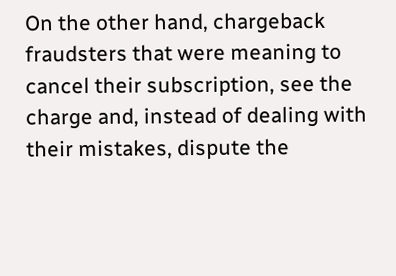On the other hand, chargeback fraudsters that were meaning to cancel their subscription, see the charge and, instead of dealing with their mistakes, dispute the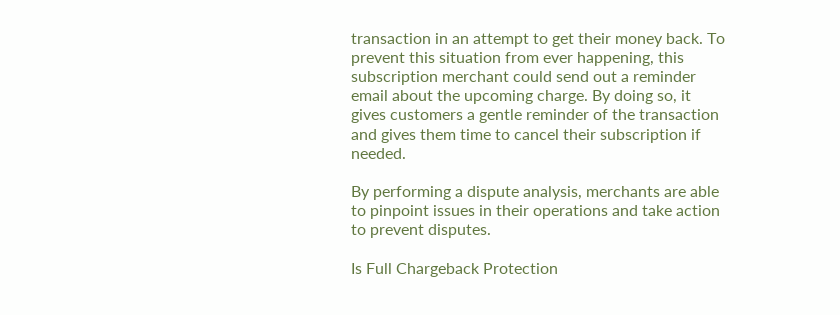transaction in an attempt to get their money back. To prevent this situation from ever happening, this subscription merchant could send out a reminder email about the upcoming charge. By doing so, it gives customers a gentle reminder of the transaction and gives them time to cancel their subscription if needed.

By performing a dispute analysis, merchants are able to pinpoint issues in their operations and take action to prevent disputes.

Is Full Chargeback Protection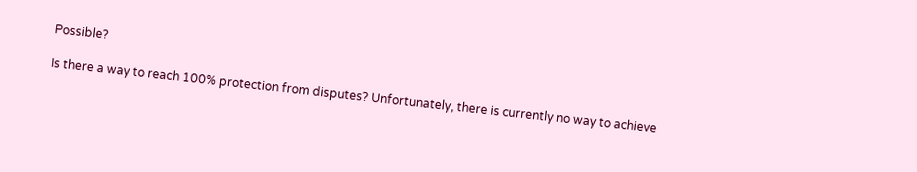Possible?

Is there a way to reach 100% protection from disputes? Unfortunately, there is currently no way to achieve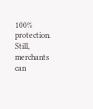100% protection. Still, merchants can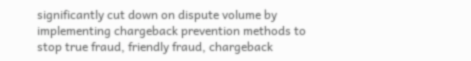significantly cut down on dispute volume by implementing chargeback prevention methods to stop true fraud, friendly fraud, chargeback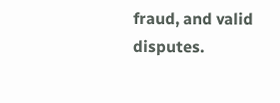fraud, and valid disputes.